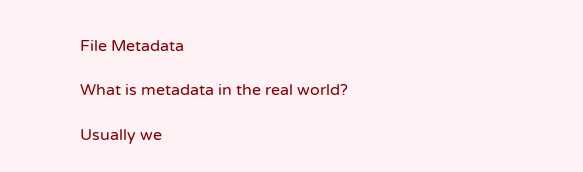File Metadata

What is metadata in the real world?

Usually we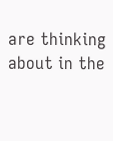are thinking about in the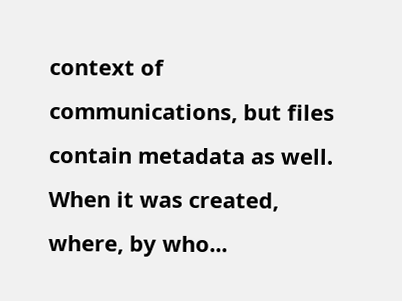context of communications, but files contain metadata as well. When it was created, where, by who...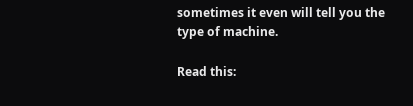sometimes it even will tell you the type of machine.

Read this: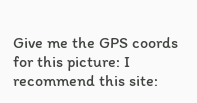Give me the GPS coords for this picture: I recommend this site: